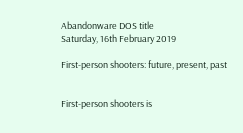Abandonware DOS title
Saturday, 16th February 2019

First-person shooters: future, present, past


First-person shooters is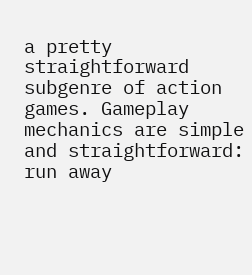a pretty straightforward subgenre of action games. Gameplay mechanics are simple and straightforward: run away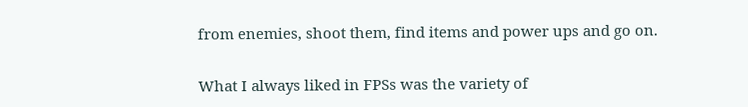from enemies, shoot them, find items and power ups and go on.

What I always liked in FPSs was the variety of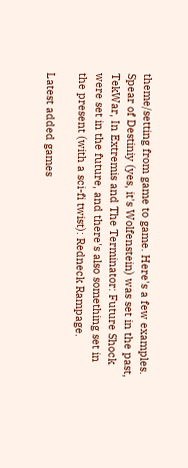theme/setting from game to game. Here's a few examples. Spear of Destiniy (yes, it's Wolfenstein) was set in the past, TekWar, In Extremis and The Terminator: Future Shock were set in the future, and there's also something set in the present (with a sci-fi twist): Redneck Rampage.

Latest added games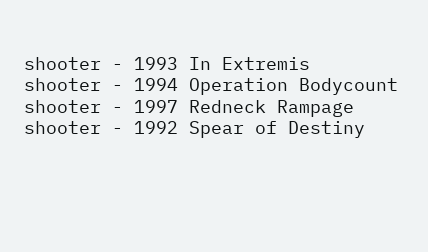shooter - 1993 In Extremis
shooter - 1994 Operation Bodycount
shooter - 1997 Redneck Rampage
shooter - 1992 Spear of Destiny